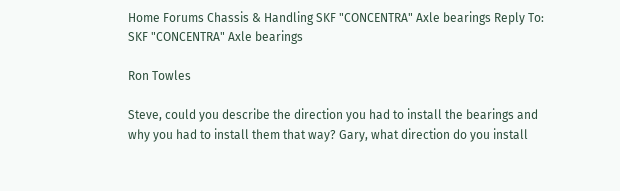Home Forums Chassis & Handling SKF "CONCENTRA" Axle bearings Reply To: SKF "CONCENTRA" Axle bearings

Ron Towles

Steve, could you describe the direction you had to install the bearings and why you had to install them that way? Gary, what direction do you install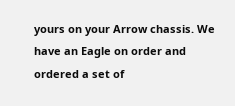yours on your Arrow chassis. We have an Eagle on order and ordered a set of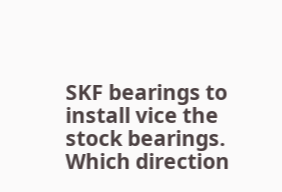SKF bearings to install vice the stock bearings. Which direction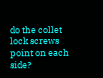do the collet lock screws point on each side?